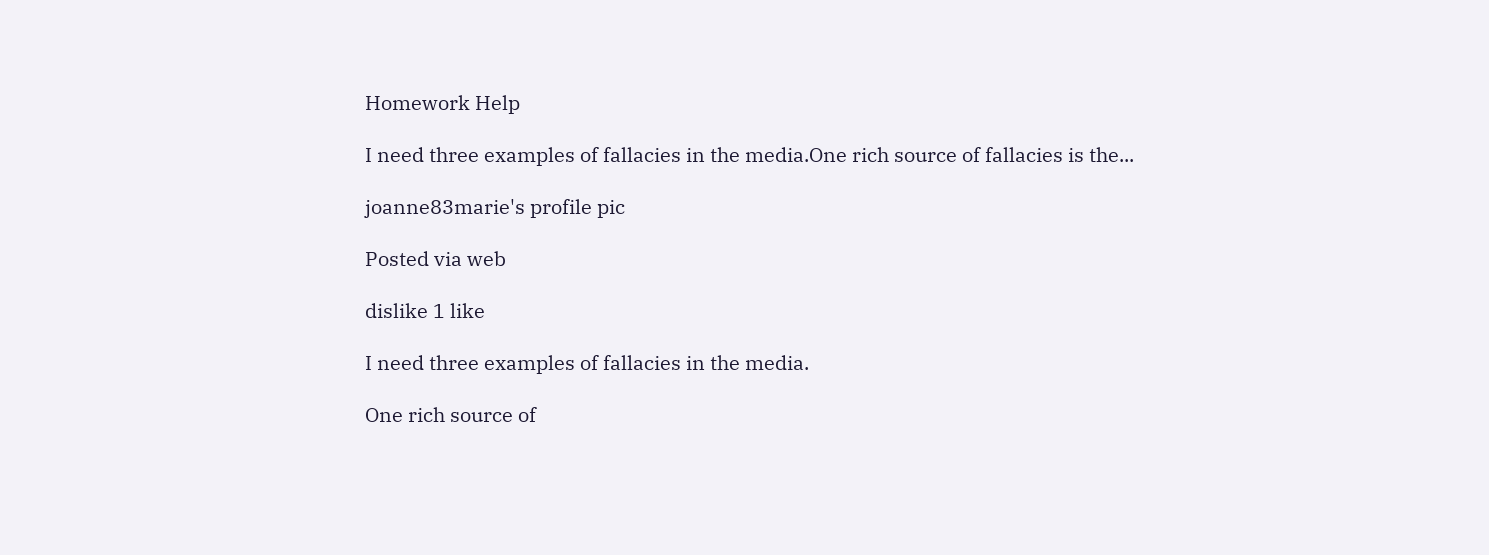Homework Help

I need three examples of fallacies in the media.One rich source of fallacies is the...

joanne83marie's profile pic

Posted via web

dislike 1 like

I need three examples of fallacies in the media.

One rich source of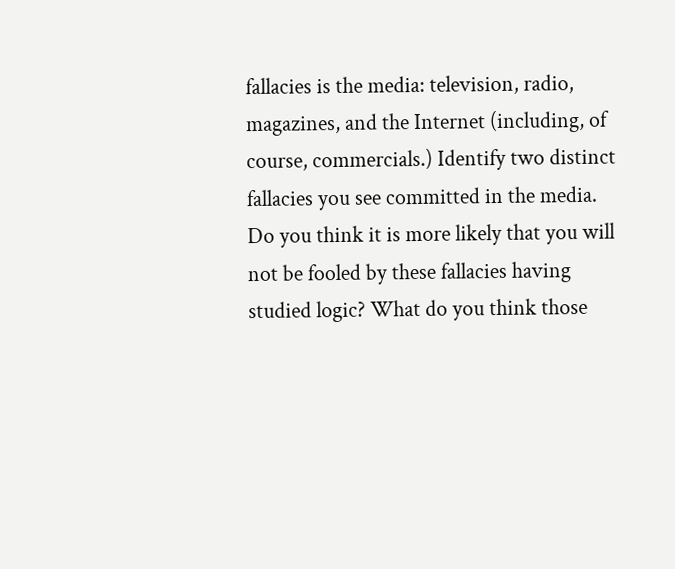fallacies is the media: television, radio, magazines, and the Internet (including, of course, commercials.) Identify two distinct fallacies you see committed in the media. Do you think it is more likely that you will not be fooled by these fallacies having studied logic? What do you think those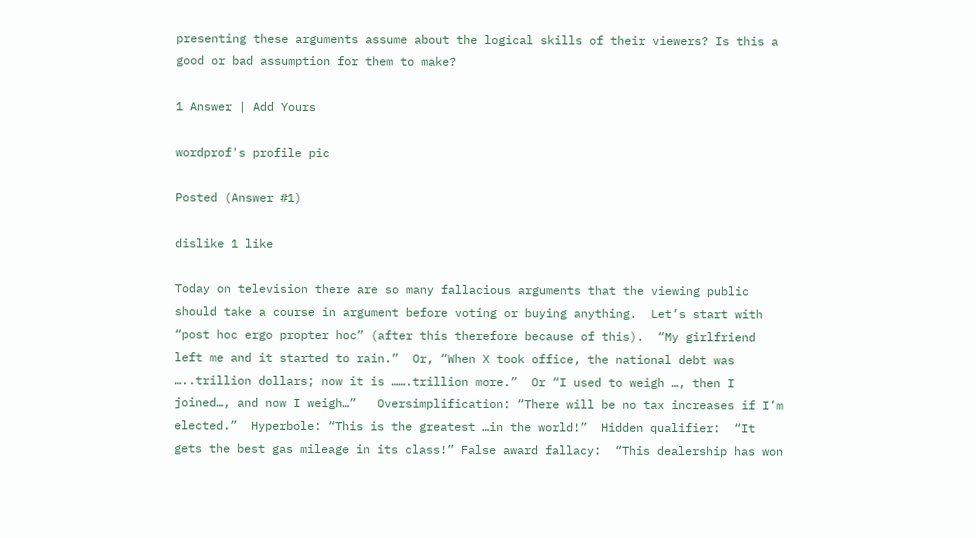presenting these arguments assume about the logical skills of their viewers? Is this a good or bad assumption for them to make?

1 Answer | Add Yours

wordprof's profile pic

Posted (Answer #1)

dislike 1 like

Today on television there are so many fallacious arguments that the viewing public should take a course in argument before voting or buying anything.  Let’s start with “post hoc ergo propter hoc” (after this therefore because of this).  “My girlfriend left me and it started to rain.”  Or, “When X took office, the national debt was …..trillion dollars; now it is …….trillion more.”  Or “I used to weigh …, then I joined…, and now I weigh…”   Oversimplification: “There will be no tax increases if I’m elected.”  Hyperbole: “This is the greatest …in the world!”  Hidden qualifier:  “It gets the best gas mileage in its class!” False award fallacy:  “This dealership has won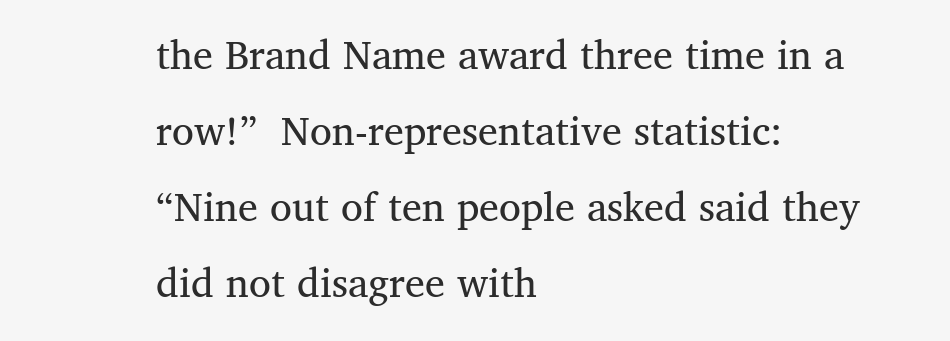the Brand Name award three time in a row!”  Non-representative statistic:  “Nine out of ten people asked said they did not disagree with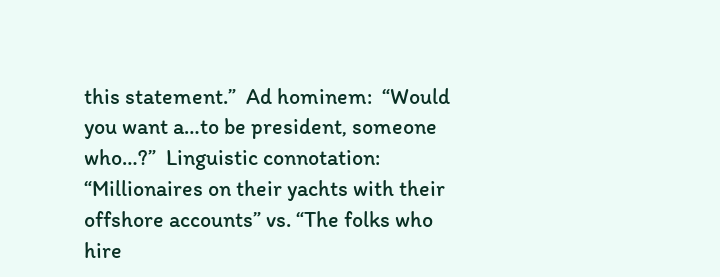this statement.”  Ad hominem:  “Would you want a…to be president, someone who…?”  Linguistic connotation:  “Millionaires on their yachts with their offshore accounts” vs. “The folks who hire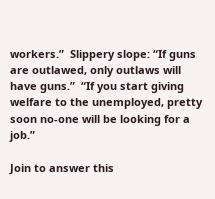workers.”  Slippery slope: “If guns are outlawed, only outlaws will have guns.”  “If you start giving welfare to the unemployed, pretty soon no-one will be looking for a job.”

Join to answer this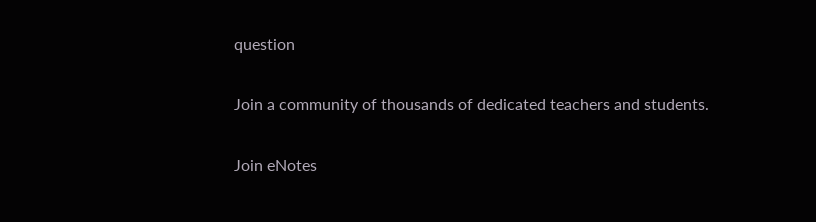question

Join a community of thousands of dedicated teachers and students.

Join eNotes